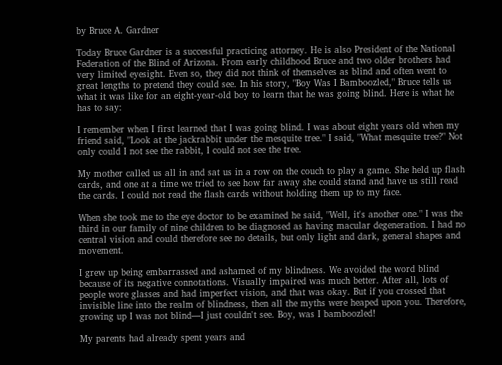by Bruce A. Gardner

Today Bruce Gardner is a successful practicing attorney. He is also President of the National Federation of the Blind of Arizona. From early childhood Bruce and two older brothers had very limited eyesight. Even so, they did not think of themselves as blind and often went to great lengths to pretend they could see. In his story, "Boy Was I Bamboozled," Bruce tells us what it was like for an eight-year-old boy to learn that he was going blind. Here is what he has to say:

I remember when I first learned that I was going blind. I was about eight years old when my friend said, "Look at the jackrabbit under the mesquite tree." I said, "What mesquite tree?" Not only could I not see the rabbit, I could not see the tree.

My mother called us all in and sat us in a row on the couch to play a game. She held up flash cards, and one at a time we tried to see how far away she could stand and have us still read the cards. I could not read the flash cards without holding them up to my face.

When she took me to the eye doctor to be examined he said, "Well, it's another one." I was the third in our family of nine children to be diagnosed as having macular degeneration. I had no central vision and could therefore see no details, but only light and dark, general shapes and movement.

I grew up being embarrassed and ashamed of my blindness. We avoided the word blind because of its negative connotations. Visually impaired was much better. After all, lots of people wore glasses and had imperfect vision, and that was okay. But if you crossed that invisible line into the realm of blindness, then all the myths were heaped upon you. Therefore, growing up I was not blind—I just couldn't see. Boy, was I bamboozled!

My parents had already spent years and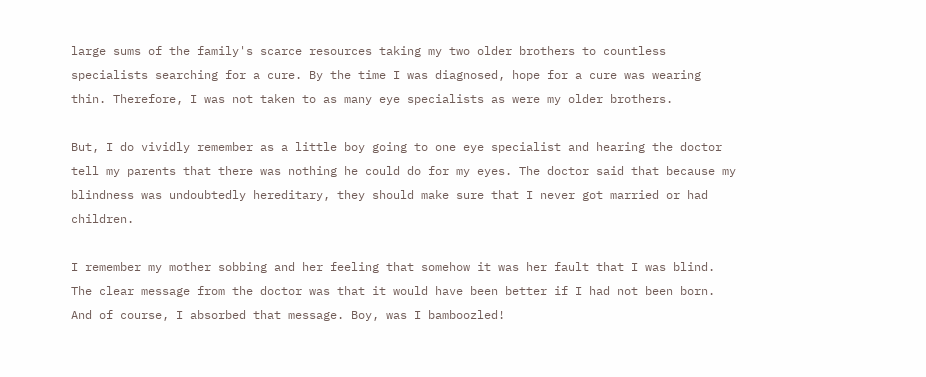large sums of the family's scarce resources taking my two older brothers to countless specialists searching for a cure. By the time I was diagnosed, hope for a cure was wearing thin. Therefore, I was not taken to as many eye specialists as were my older brothers.

But, I do vividly remember as a little boy going to one eye specialist and hearing the doctor tell my parents that there was nothing he could do for my eyes. The doctor said that because my blindness was undoubtedly hereditary, they should make sure that I never got married or had children.

I remember my mother sobbing and her feeling that somehow it was her fault that I was blind. The clear message from the doctor was that it would have been better if I had not been born. And of course, I absorbed that message. Boy, was I bamboozled!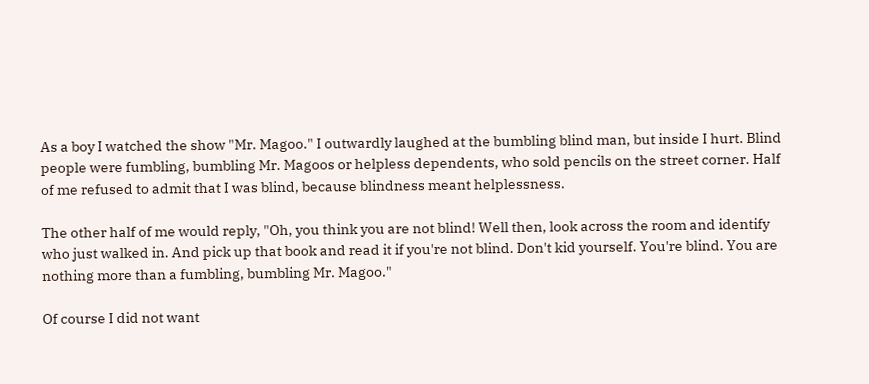As a boy I watched the show "Mr. Magoo." I outwardly laughed at the bumbling blind man, but inside I hurt. Blind people were fumbling, bumbling Mr. Magoos or helpless dependents, who sold pencils on the street corner. Half of me refused to admit that I was blind, because blindness meant helplessness.

The other half of me would reply, "Oh, you think you are not blind! Well then, look across the room and identify who just walked in. And pick up that book and read it if you're not blind. Don't kid yourself. You're blind. You are nothing more than a fumbling, bumbling Mr. Magoo."

Of course I did not want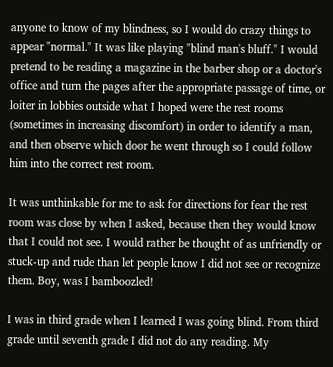anyone to know of my blindness, so I would do crazy things to appear "normal." It was like playing "blind man's bluff." I would pretend to be reading a magazine in the barber shop or a doctor's office and turn the pages after the appropriate passage of time, or loiter in lobbies outside what I hoped were the rest rooms (sometimes in increasing discomfort) in order to identify a man, and then observe which door he went through so I could follow him into the correct rest room.

It was unthinkable for me to ask for directions for fear the rest room was close by when I asked, because then they would know that I could not see. I would rather be thought of as unfriendly or stuck-up and rude than let people know I did not see or recognize them. Boy, was I bamboozled!

I was in third grade when I learned I was going blind. From third grade until seventh grade I did not do any reading. My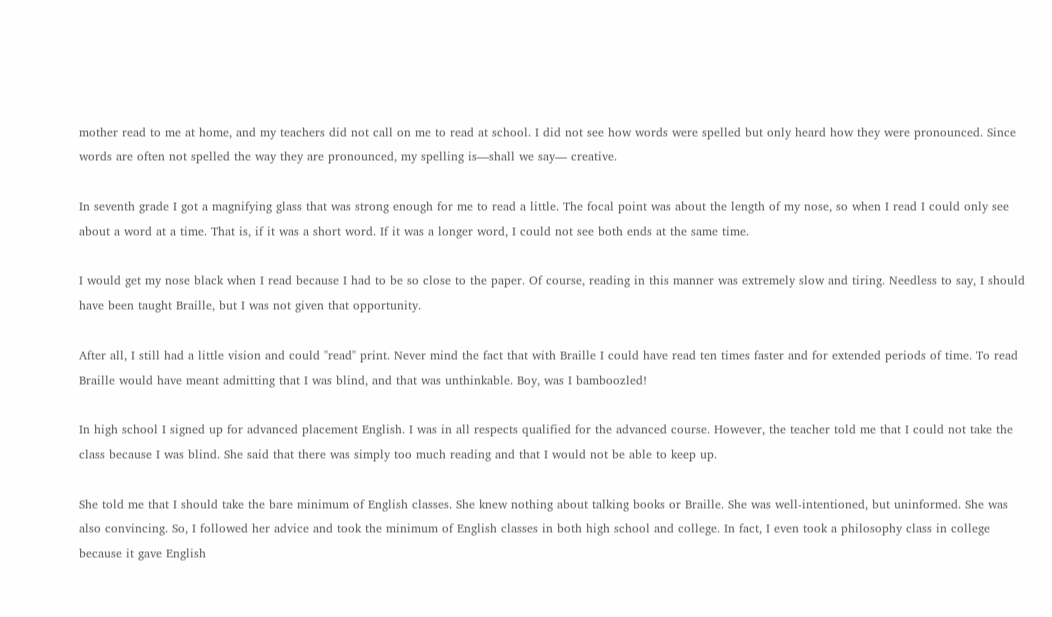mother read to me at home, and my teachers did not call on me to read at school. I did not see how words were spelled but only heard how they were pronounced. Since words are often not spelled the way they are pronounced, my spelling is—shall we say— creative.

In seventh grade I got a magnifying glass that was strong enough for me to read a little. The focal point was about the length of my nose, so when I read I could only see about a word at a time. That is, if it was a short word. If it was a longer word, I could not see both ends at the same time.

I would get my nose black when I read because I had to be so close to the paper. Of course, reading in this manner was extremely slow and tiring. Needless to say, I should have been taught Braille, but I was not given that opportunity.

After all, I still had a little vision and could "read" print. Never mind the fact that with Braille I could have read ten times faster and for extended periods of time. To read Braille would have meant admitting that I was blind, and that was unthinkable. Boy, was I bamboozled!

In high school I signed up for advanced placement English. I was in all respects qualified for the advanced course. However, the teacher told me that I could not take the class because I was blind. She said that there was simply too much reading and that I would not be able to keep up.

She told me that I should take the bare minimum of English classes. She knew nothing about talking books or Braille. She was well-intentioned, but uninformed. She was also convincing. So, I followed her advice and took the minimum of English classes in both high school and college. In fact, I even took a philosophy class in college because it gave English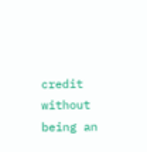credit without being an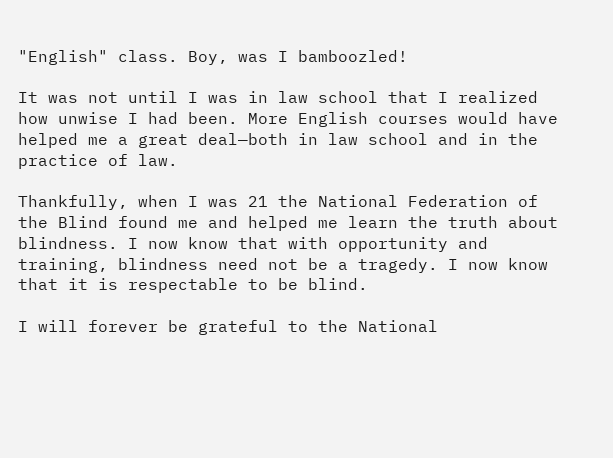"English" class. Boy, was I bamboozled!

It was not until I was in law school that I realized how unwise I had been. More English courses would have helped me a great deal—both in law school and in the practice of law.

Thankfully, when I was 21 the National Federation of the Blind found me and helped me learn the truth about blindness. I now know that with opportunity and training, blindness need not be a tragedy. I now know that it is respectable to be blind.

I will forever be grateful to the National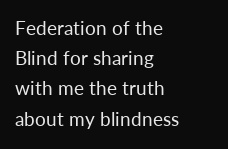Federation of the Blind for sharing with me the truth about my blindness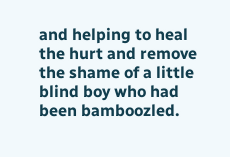and helping to heal the hurt and remove the shame of a little blind boy who had been bamboozled.